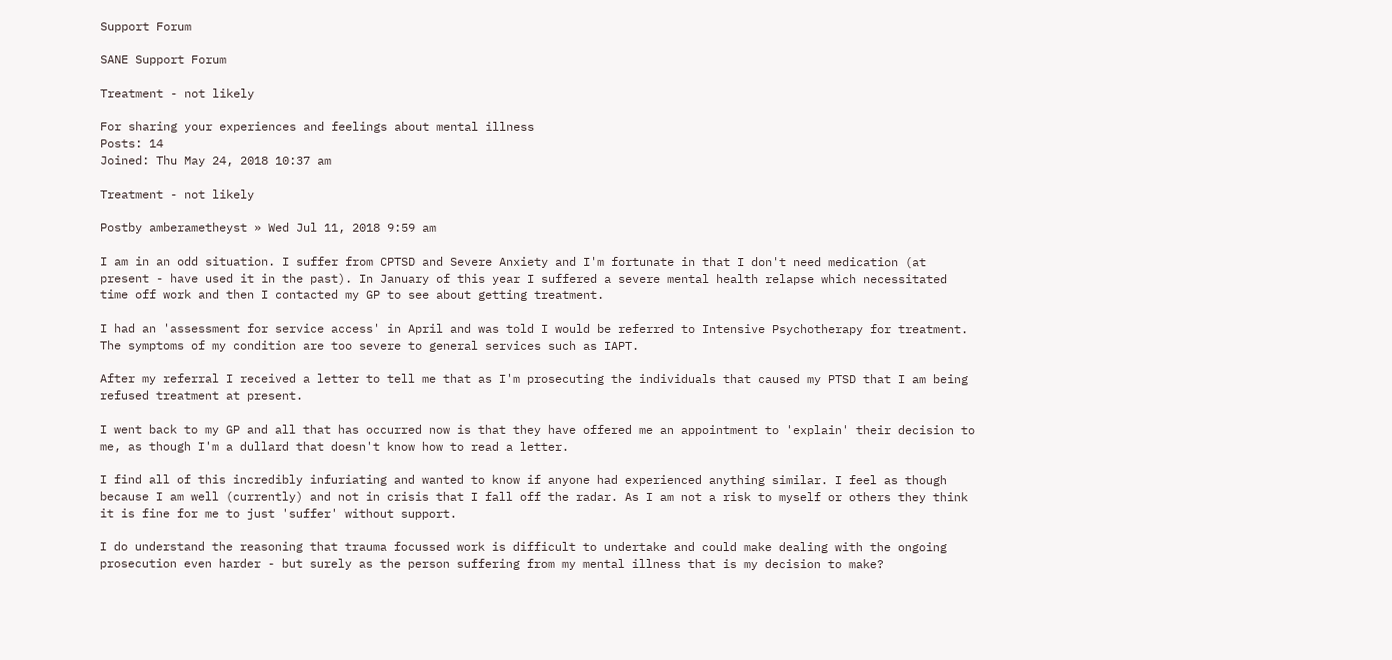Support Forum

SANE Support Forum

Treatment - not likely

For sharing your experiences and feelings about mental illness
Posts: 14
Joined: Thu May 24, 2018 10:37 am

Treatment - not likely

Postby amberametheyst » Wed Jul 11, 2018 9:59 am

I am in an odd situation. I suffer from CPTSD and Severe Anxiety and I'm fortunate in that I don't need medication (at present - have used it in the past). In January of this year I suffered a severe mental health relapse which necessitated time off work and then I contacted my GP to see about getting treatment.

I had an 'assessment for service access' in April and was told I would be referred to Intensive Psychotherapy for treatment. The symptoms of my condition are too severe to general services such as IAPT.

After my referral I received a letter to tell me that as I'm prosecuting the individuals that caused my PTSD that I am being refused treatment at present.

I went back to my GP and all that has occurred now is that they have offered me an appointment to 'explain' their decision to me, as though I'm a dullard that doesn't know how to read a letter.

I find all of this incredibly infuriating and wanted to know if anyone had experienced anything similar. I feel as though because I am well (currently) and not in crisis that I fall off the radar. As I am not a risk to myself or others they think it is fine for me to just 'suffer' without support.

I do understand the reasoning that trauma focussed work is difficult to undertake and could make dealing with the ongoing prosecution even harder - but surely as the person suffering from my mental illness that is my decision to make?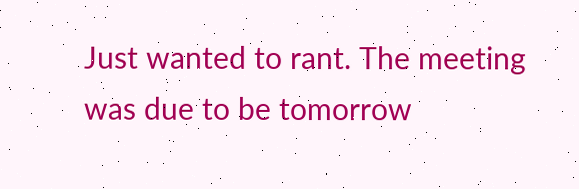Just wanted to rant. The meeting was due to be tomorrow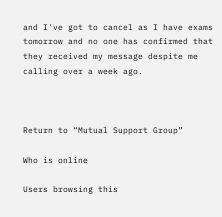and I've got to cancel as I have exams tomorrow and no one has confirmed that they received my message despite me calling over a week ago.



Return to “Mutual Support Group”

Who is online

Users browsing this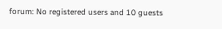forum: No registered users and 10 guests